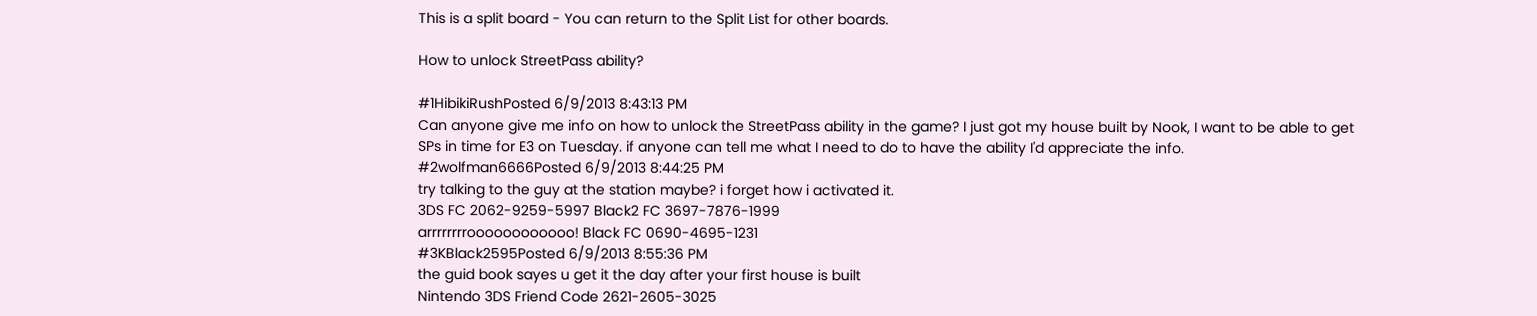This is a split board - You can return to the Split List for other boards.

How to unlock StreetPass ability?

#1HibikiRushPosted 6/9/2013 8:43:13 PM
Can anyone give me info on how to unlock the StreetPass ability in the game? I just got my house built by Nook, I want to be able to get SPs in time for E3 on Tuesday. if anyone can tell me what I need to do to have the ability I'd appreciate the info.
#2wolfman6666Posted 6/9/2013 8:44:25 PM
try talking to the guy at the station maybe? i forget how i activated it.
3DS FC 2062-9259-5997 Black2 FC 3697-7876-1999
arrrrrrrroooooooooooo! Black FC 0690-4695-1231
#3KBlack2595Posted 6/9/2013 8:55:36 PM
the guid book sayes u get it the day after your first house is built
Nintendo 3DS Friend Code 2621-2605-3025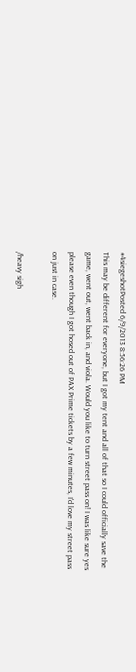#4siegeshotPosted 6/9/2013 8:56:26 PM
This may be different for everyone, but I got my tent and all of that so I could officially save the game, went out, went back in, and viola. Would you like to turn street pass on! I was like sure yes please even though I got hosed out of PAX Prime tickets by a few minutes, I'd love my street pass on just in case.

/heavy sigh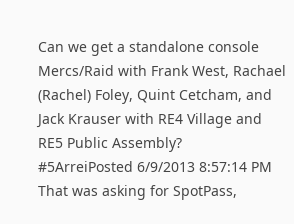Can we get a standalone console Mercs/Raid with Frank West, Rachael (Rachel) Foley, Quint Cetcham, and Jack Krauser with RE4 Village and RE5 Public Assembly?
#5ArreiPosted 6/9/2013 8:57:14 PM
That was asking for SpotPass,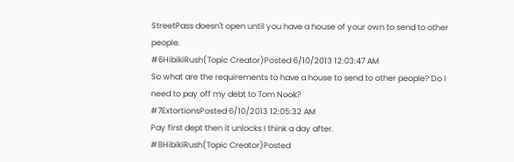StreetPass doesn't open until you have a house of your own to send to other people.
#6HibikiRush(Topic Creator)Posted 6/10/2013 12:03:47 AM
So what are the requirements to have a house to send to other people? Do I need to pay off my debt to Tom Nook?
#7ExtortionsPosted 6/10/2013 12:05:32 AM
Pay first dept then it unlocks I think a day after.
#8HibikiRush(Topic Creator)Posted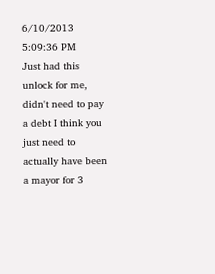6/10/2013 5:09:36 PM
Just had this unlock for me, didn't need to pay a debt I think you just need to actually have been a mayor for 3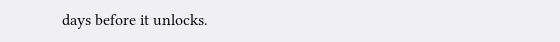days before it unlocks.